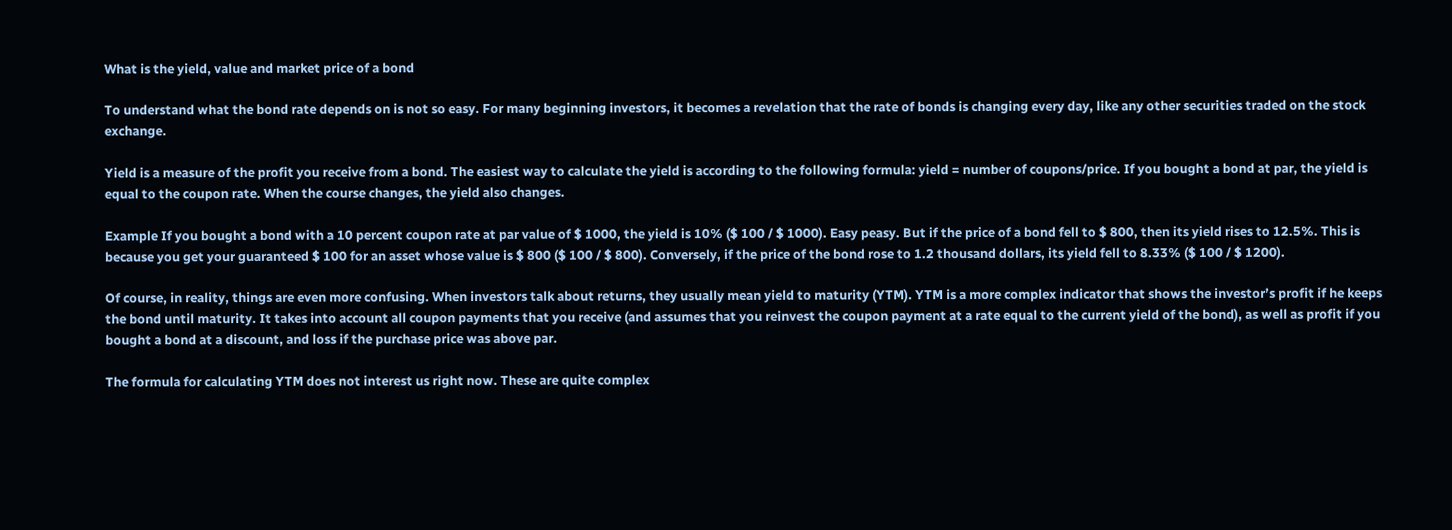What is the yield, value and market price of a bond

To understand what the bond rate depends on is not so easy. For many beginning investors, it becomes a revelation that the rate of bonds is changing every day, like any other securities traded on the stock exchange.

Yield is a measure of the profit you receive from a bond. The easiest way to calculate the yield is according to the following formula: yield = number of coupons/price. If you bought a bond at par, the yield is equal to the coupon rate. When the course changes, the yield also changes.

Example If you bought a bond with a 10 percent coupon rate at par value of $ 1000, the yield is 10% ($ 100 / $ 1000). Easy peasy. But if the price of a bond fell to $ 800, then its yield rises to 12.5%. This is because you get your guaranteed $ 100 for an asset whose value is $ 800 ($ 100 / $ 800). Conversely, if the price of the bond rose to 1.2 thousand dollars, its yield fell to 8.33% ($ 100 / $ 1200).

Of course, in reality, things are even more confusing. When investors talk about returns, they usually mean yield to maturity (YTM). YTM is a more complex indicator that shows the investor’s profit if he keeps the bond until maturity. It takes into account all coupon payments that you receive (and assumes that you reinvest the coupon payment at a rate equal to the current yield of the bond), as well as profit if you bought a bond at a discount, and loss if the purchase price was above par.

The formula for calculating YTM does not interest us right now. These are quite complex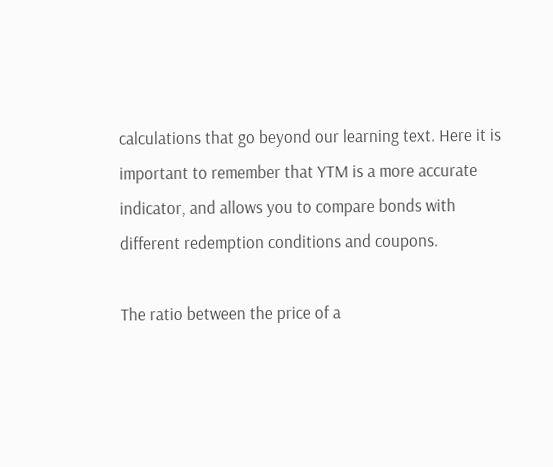calculations that go beyond our learning text. Here it is important to remember that YTM is a more accurate indicator, and allows you to compare bonds with different redemption conditions and coupons.

The ratio between the price of a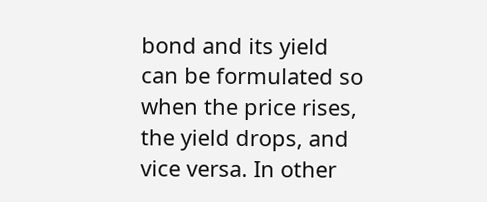bond and its yield can be formulated so when the price rises, the yield drops, and vice versa. In other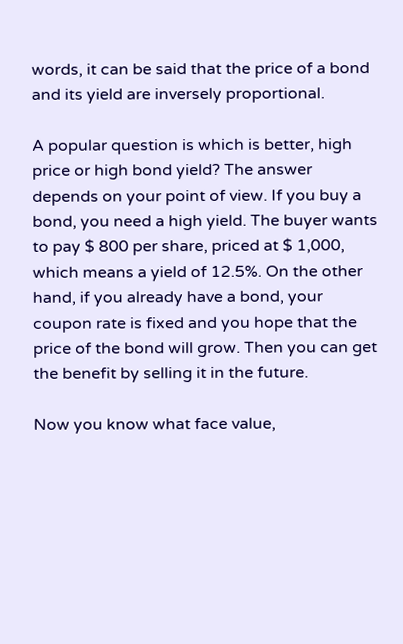words, it can be said that the price of a bond and its yield are inversely proportional.

A popular question is which is better, high price or high bond yield? The answer depends on your point of view. If you buy a bond, you need a high yield. The buyer wants to pay $ 800 per share, priced at $ 1,000, which means a yield of 12.5%. On the other hand, if you already have a bond, your coupon rate is fixed and you hope that the price of the bond will grow. Then you can get the benefit by selling it in the future.

Now you know what face value,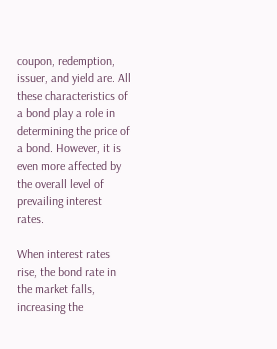coupon, redemption, issuer, and yield are. All these characteristics of a bond play a role in determining the price of a bond. However, it is even more affected by the overall level of prevailing interest rates.

When interest rates rise, the bond rate in the market falls, increasing the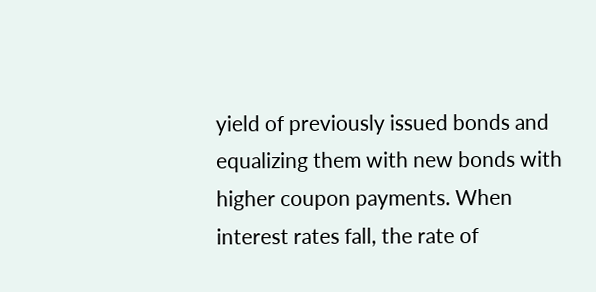yield of previously issued bonds and equalizing them with new bonds with higher coupon payments. When interest rates fall, the rate of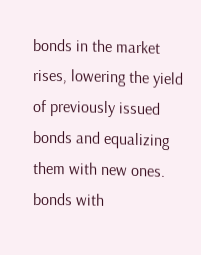bonds in the market rises, lowering the yield of previously issued bonds and equalizing them with new ones. bonds with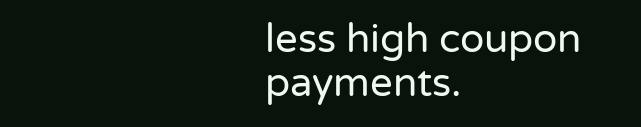less high coupon payments.